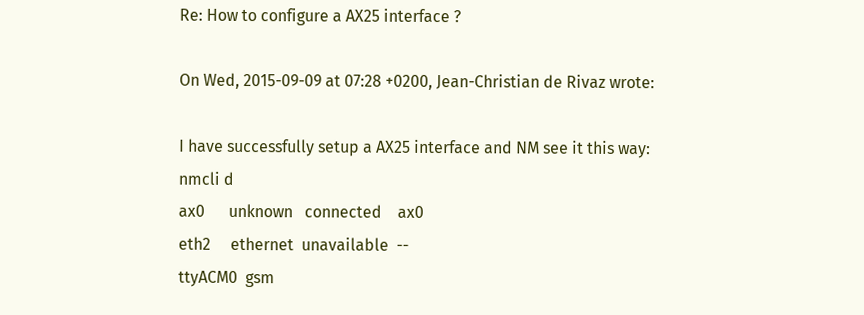Re: How to configure a AX25 interface ?

On Wed, 2015-09-09 at 07:28 +0200, Jean-Christian de Rivaz wrote:

I have successfully setup a AX25 interface and NM see it this way:
nmcli d
ax0      unknown   connected    ax0
eth2     ethernet  unavailable  --
ttyACM0  gsm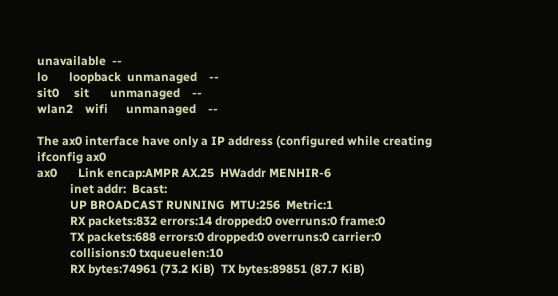unavailable  --
lo       loopback  unmanaged    --
sit0     sit       unmanaged    --
wlan2    wifi      unmanaged    --

The ax0 interface have only a IP address (configured while creating
ifconfig ax0
ax0       Link encap:AMPR AX.25  HWaddr MENHIR-6
           inet addr:  Bcast:
           UP BROADCAST RUNNING  MTU:256  Metric:1
           RX packets:832 errors:14 dropped:0 overruns:0 frame:0
           TX packets:688 errors:0 dropped:0 overruns:0 carrier:0
           collisions:0 txqueuelen:10
           RX bytes:74961 (73.2 KiB)  TX bytes:89851 (87.7 KiB)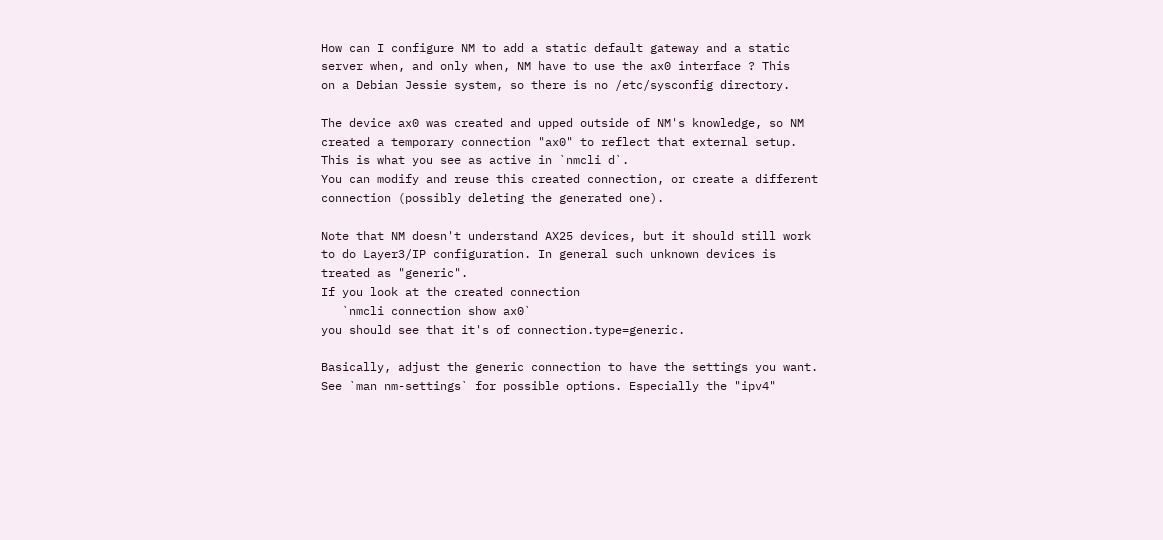How can I configure NM to add a static default gateway and a static
server when, and only when, NM have to use the ax0 interface ? This
on a Debian Jessie system, so there is no /etc/sysconfig directory.

The device ax0 was created and upped outside of NM's knowledge, so NM
created a temporary connection "ax0" to reflect that external setup.
This is what you see as active in `nmcli d`.
You can modify and reuse this created connection, or create a different
connection (possibly deleting the generated one).

Note that NM doesn't understand AX25 devices, but it should still work
to do Layer3/IP configuration. In general such unknown devices is
treated as "generic".
If you look at the created connection
   `nmcli connection show ax0`
you should see that it's of connection.type=generic.

Basically, adjust the generic connection to have the settings you want.
See `man nm-settings` for possible options. Especially the "ipv4"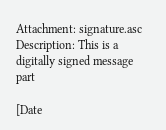Attachment: signature.asc
Description: This is a digitally signed message part

[Date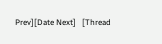Prev][Date Next]   [Thread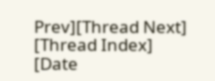Prev][Thread Next]   [Thread Index] [Date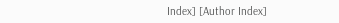Index] [Author Index]